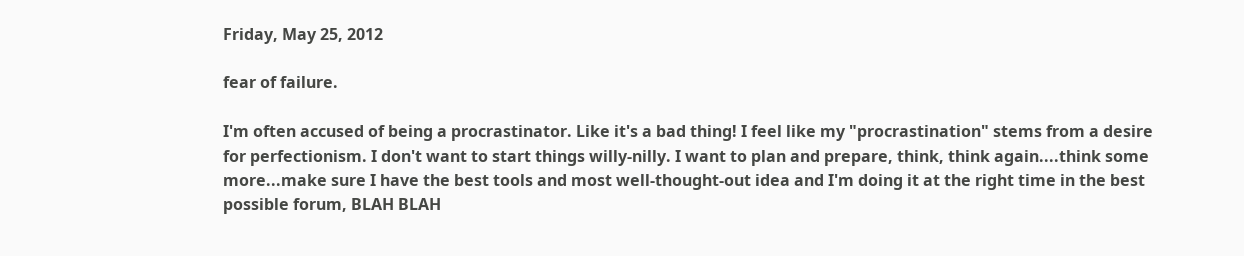Friday, May 25, 2012

fear of failure.

I'm often accused of being a procrastinator. Like it's a bad thing! I feel like my "procrastination" stems from a desire for perfectionism. I don't want to start things willy-nilly. I want to plan and prepare, think, think again....think some more...make sure I have the best tools and most well-thought-out idea and I'm doing it at the right time in the best possible forum, BLAH BLAH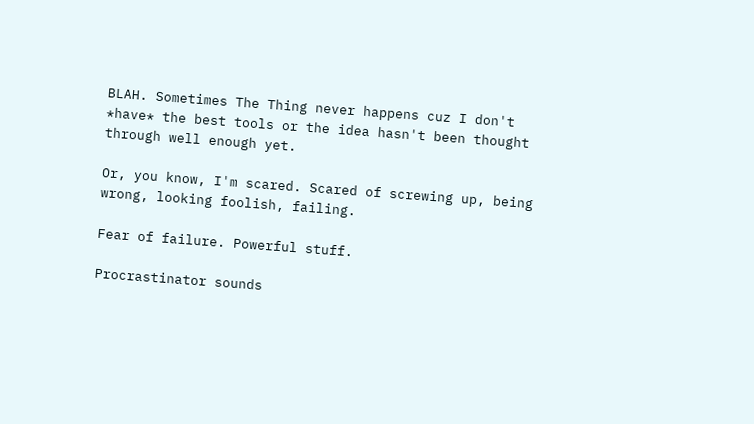BLAH. Sometimes The Thing never happens cuz I don't *have* the best tools or the idea hasn't been thought through well enough yet.

Or, you know, I'm scared. Scared of screwing up, being wrong, looking foolish, failing.

Fear of failure. Powerful stuff.

Procrastinator sounds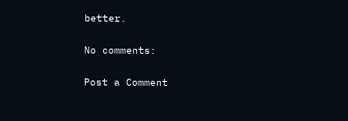better.

No comments:

Post a Comment